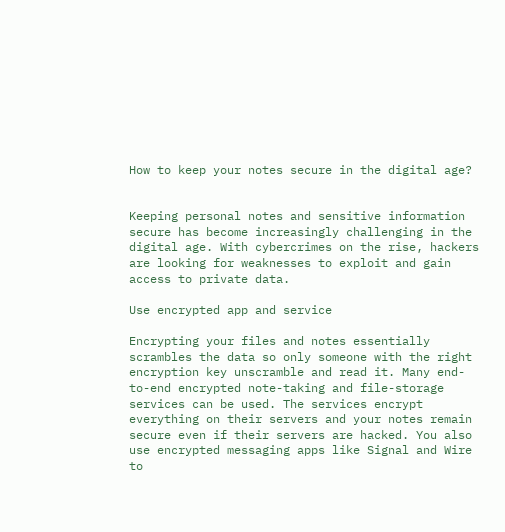How to keep your notes secure in the digital age?


Keeping personal notes and sensitive information secure has become increasingly challenging in the digital age. With cybercrimes on the rise, hackers are looking for weaknesses to exploit and gain access to private data.

Use encrypted app and service

Encrypting your files and notes essentially scrambles the data so only someone with the right encryption key unscramble and read it. Many end-to-end encrypted note-taking and file-storage services can be used. The services encrypt everything on their servers and your notes remain secure even if their servers are hacked. You also use encrypted messaging apps like Signal and Wire to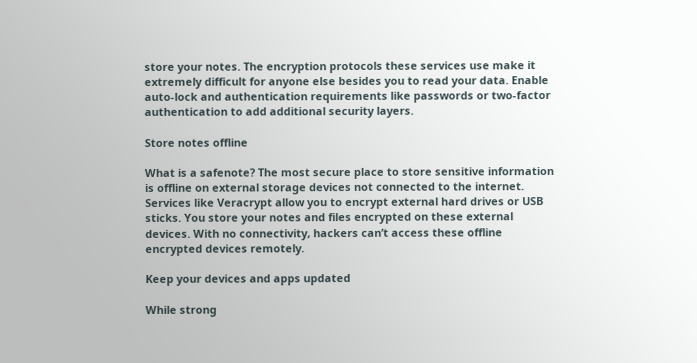store your notes. The encryption protocols these services use make it extremely difficult for anyone else besides you to read your data. Enable auto-lock and authentication requirements like passwords or two-factor authentication to add additional security layers.

Store notes offline

What is a safenote? The most secure place to store sensitive information is offline on external storage devices not connected to the internet. Services like Veracrypt allow you to encrypt external hard drives or USB sticks. You store your notes and files encrypted on these external devices. With no connectivity, hackers can’t access these offline encrypted devices remotely.

Keep your devices and apps updated

While strong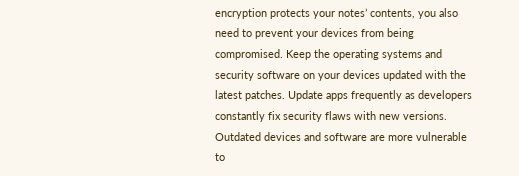encryption protects your notes’ contents, you also need to prevent your devices from being compromised. Keep the operating systems and security software on your devices updated with the latest patches. Update apps frequently as developers constantly fix security flaws with new versions. Outdated devices and software are more vulnerable to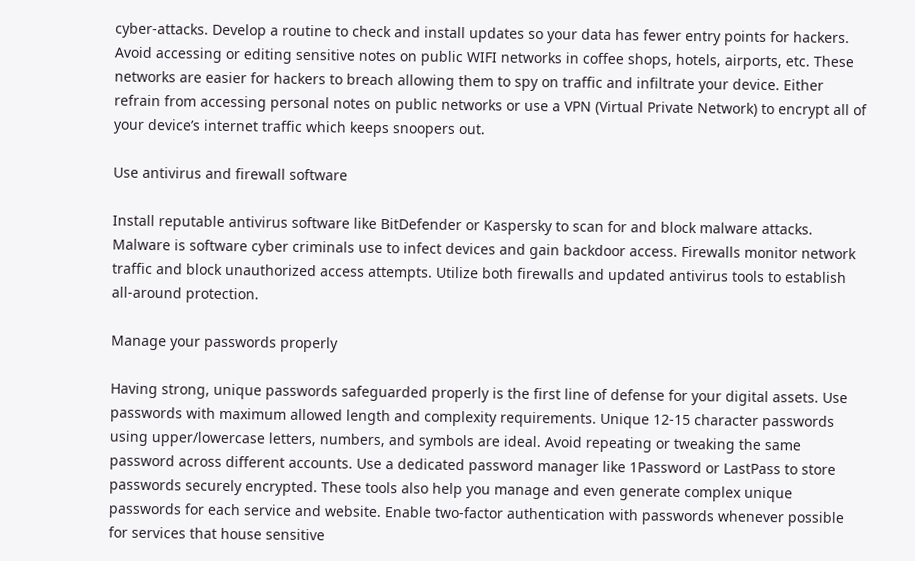cyber-attacks. Develop a routine to check and install updates so your data has fewer entry points for hackers. Avoid accessing or editing sensitive notes on public WIFI networks in coffee shops, hotels, airports, etc. These networks are easier for hackers to breach allowing them to spy on traffic and infiltrate your device. Either refrain from accessing personal notes on public networks or use a VPN (Virtual Private Network) to encrypt all of your device’s internet traffic which keeps snoopers out.

Use antivirus and firewall software

Install reputable antivirus software like BitDefender or Kaspersky to scan for and block malware attacks. Malware is software cyber criminals use to infect devices and gain backdoor access. Firewalls monitor network traffic and block unauthorized access attempts. Utilize both firewalls and updated antivirus tools to establish all-around protection.

Manage your passwords properly

Having strong, unique passwords safeguarded properly is the first line of defense for your digital assets. Use passwords with maximum allowed length and complexity requirements. Unique 12-15 character passwords using upper/lowercase letters, numbers, and symbols are ideal. Avoid repeating or tweaking the same password across different accounts. Use a dedicated password manager like 1Password or LastPass to store passwords securely encrypted. These tools also help you manage and even generate complex unique passwords for each service and website. Enable two-factor authentication with passwords whenever possible for services that house sensitive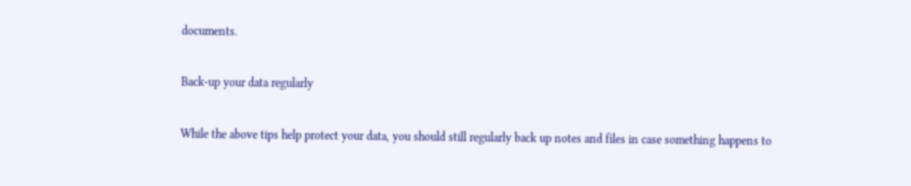documents.

Back-up your data regularly

While the above tips help protect your data, you should still regularly back up notes and files in case something happens to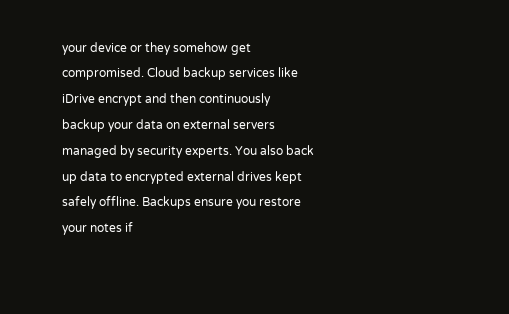your device or they somehow get compromised. Cloud backup services like iDrive encrypt and then continuously backup your data on external servers managed by security experts. You also back up data to encrypted external drives kept safely offline. Backups ensure you restore your notes if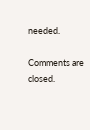needed.

Comments are closed.